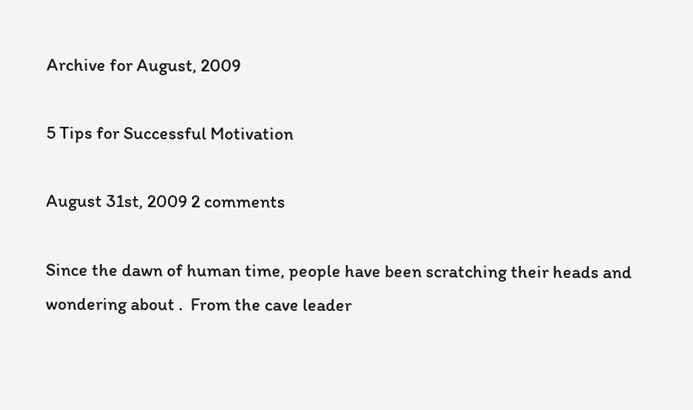Archive for August, 2009

5 Tips for Successful Motivation

August 31st, 2009 2 comments

Since the dawn of human time, people have been scratching their heads and wondering about .  From the cave leader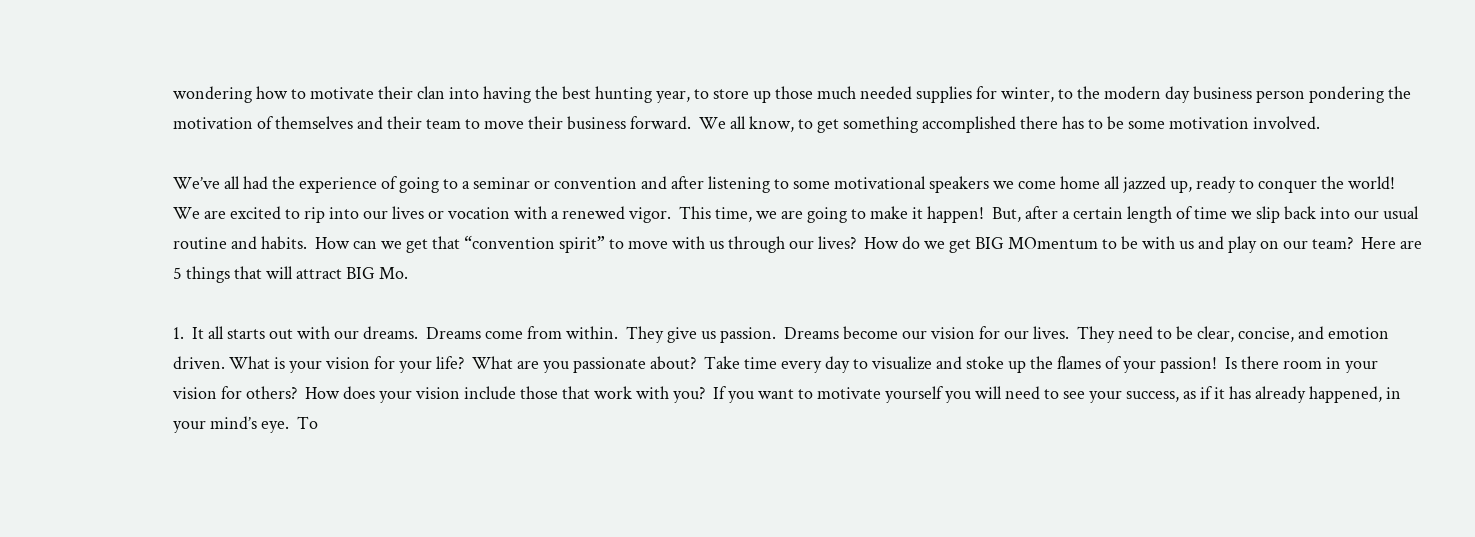wondering how to motivate their clan into having the best hunting year, to store up those much needed supplies for winter, to the modern day business person pondering the motivation of themselves and their team to move their business forward.  We all know, to get something accomplished there has to be some motivation involved.

We’ve all had the experience of going to a seminar or convention and after listening to some motivational speakers we come home all jazzed up, ready to conquer the world!  We are excited to rip into our lives or vocation with a renewed vigor.  This time, we are going to make it happen!  But, after a certain length of time we slip back into our usual routine and habits.  How can we get that “convention spirit” to move with us through our lives?  How do we get BIG MOmentum to be with us and play on our team?  Here are 5 things that will attract BIG Mo.

1.  It all starts out with our dreams.  Dreams come from within.  They give us passion.  Dreams become our vision for our lives.  They need to be clear, concise, and emotion driven. What is your vision for your life?  What are you passionate about?  Take time every day to visualize and stoke up the flames of your passion!  Is there room in your vision for others?  How does your vision include those that work with you?  If you want to motivate yourself you will need to see your success, as if it has already happened, in your mind’s eye.  To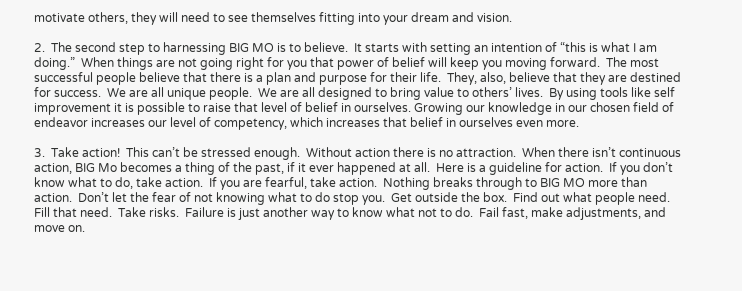motivate others, they will need to see themselves fitting into your dream and vision.

2.  The second step to harnessing BIG MO is to believe.  It starts with setting an intention of “this is what I am doing.”  When things are not going right for you that power of belief will keep you moving forward.  The most successful people believe that there is a plan and purpose for their life.  They, also, believe that they are destined for success.  We are all unique people.  We are all designed to bring value to others’ lives.  By using tools like self improvement it is possible to raise that level of belief in ourselves. Growing our knowledge in our chosen field of endeavor increases our level of competency, which increases that belief in ourselves even more.

3.  Take action!  This can’t be stressed enough.  Without action there is no attraction.  When there isn’t continuous action, BIG Mo becomes a thing of the past, if it ever happened at all.  Here is a guideline for action.  If you don’t know what to do, take action.  If you are fearful, take action.  Nothing breaks through to BIG MO more than action.  Don’t let the fear of not knowing what to do stop you.  Get outside the box.  Find out what people need.  Fill that need.  Take risks.  Failure is just another way to know what not to do.  Fail fast, make adjustments, and move on.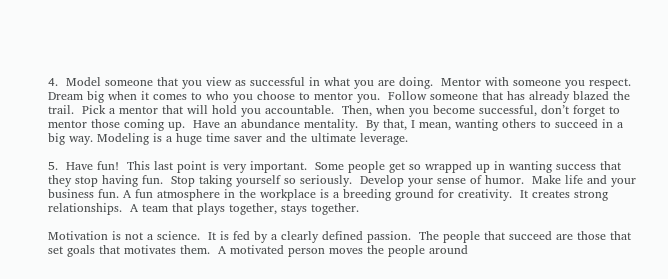4.  Model someone that you view as successful in what you are doing.  Mentor with someone you respect.  Dream big when it comes to who you choose to mentor you.  Follow someone that has already blazed the trail.  Pick a mentor that will hold you accountable.  Then, when you become successful, don’t forget to mentor those coming up.  Have an abundance mentality.  By that, I mean, wanting others to succeed in a big way. Modeling is a huge time saver and the ultimate leverage.

5.  Have fun!  This last point is very important.  Some people get so wrapped up in wanting success that they stop having fun.  Stop taking yourself so seriously.  Develop your sense of humor.  Make life and your business fun. A fun atmosphere in the workplace is a breeding ground for creativity.  It creates strong relationships.  A team that plays together, stays together.

Motivation is not a science.  It is fed by a clearly defined passion.  The people that succeed are those that set goals that motivates them.  A motivated person moves the people around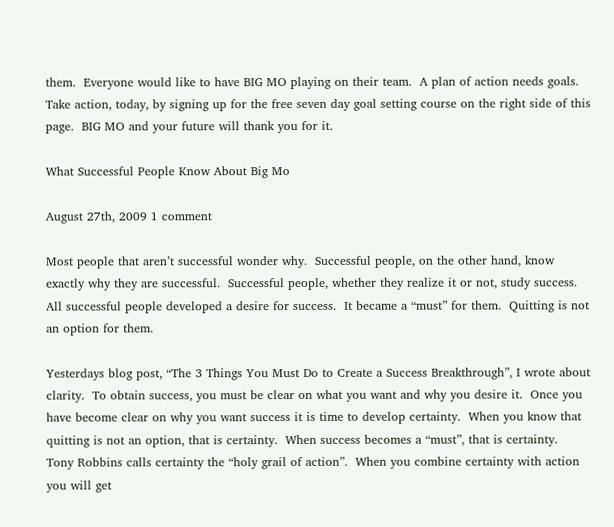them.  Everyone would like to have BIG MO playing on their team.  A plan of action needs goals.  Take action, today, by signing up for the free seven day goal setting course on the right side of this page.  BIG MO and your future will thank you for it.

What Successful People Know About Big Mo

August 27th, 2009 1 comment

Most people that aren’t successful wonder why.  Successful people, on the other hand, know exactly why they are successful.  Successful people, whether they realize it or not, study success.  All successful people developed a desire for success.  It became a “must” for them.  Quitting is not an option for them.

Yesterdays blog post, “The 3 Things You Must Do to Create a Success Breakthrough”, I wrote about clarity.  To obtain success, you must be clear on what you want and why you desire it.  Once you have become clear on why you want success it is time to develop certainty.  When you know that quitting is not an option, that is certainty.  When success becomes a “must”, that is certainty.  Tony Robbins calls certainty the “holy grail of action”.  When you combine certainty with action you will get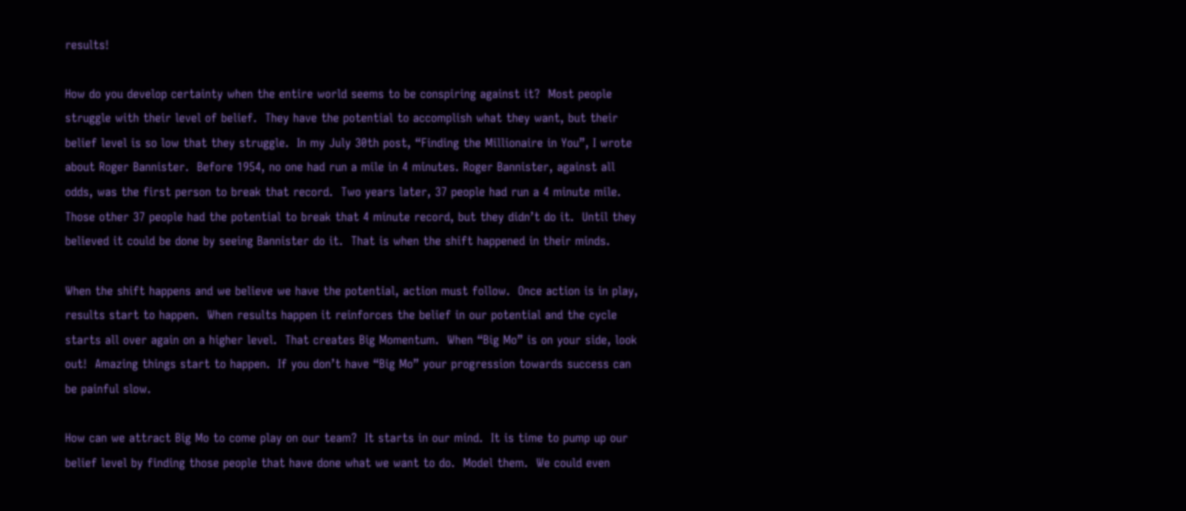results!

How do you develop certainty when the entire world seems to be conspiring against it?  Most people struggle with their level of belief.  They have the potential to accomplish what they want, but their belief level is so low that they struggle.  In my July 30th post, “Finding the Millionaire in You”, I wrote about Roger Bannister.  Before 1954, no one had run a mile in 4 minutes. Roger Bannister, against all odds, was the first person to break that record.  Two years later, 37 people had run a 4 minute mile.  Those other 37 people had the potential to break that 4 minute record, but they didn’t do it.  Until they believed it could be done by seeing Bannister do it.  That is when the shift happened in their minds.

When the shift happens and we believe we have the potential, action must follow.  Once action is in play, results start to happen.  When results happen it reinforces the belief in our potential and the cycle starts all over again on a higher level.  That creates Big Momentum.  When “Big Mo” is on your side, look out!  Amazing things start to happen.  If you don’t have “Big Mo” your progression towards success can be painful slow.

How can we attract Big Mo to come play on our team?  It starts in our mind.  It is time to pump up our belief level by finding those people that have done what we want to do.  Model them.  We could even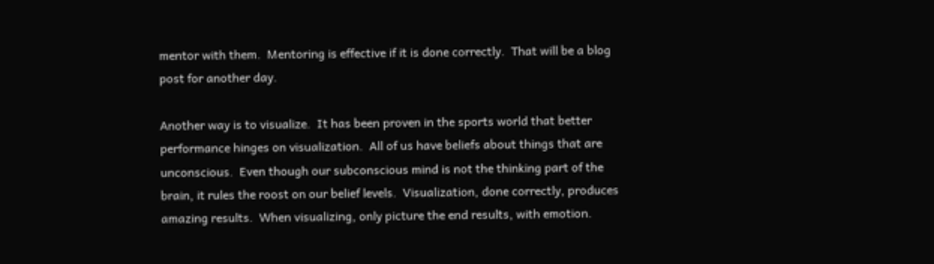mentor with them.  Mentoring is effective if it is done correctly.  That will be a blog post for another day.

Another way is to visualize.  It has been proven in the sports world that better performance hinges on visualization.  All of us have beliefs about things that are unconscious.  Even though our subconscious mind is not the thinking part of the brain, it rules the roost on our belief levels.  Visualization, done correctly, produces amazing results.  When visualizing, only picture the end results, with emotion.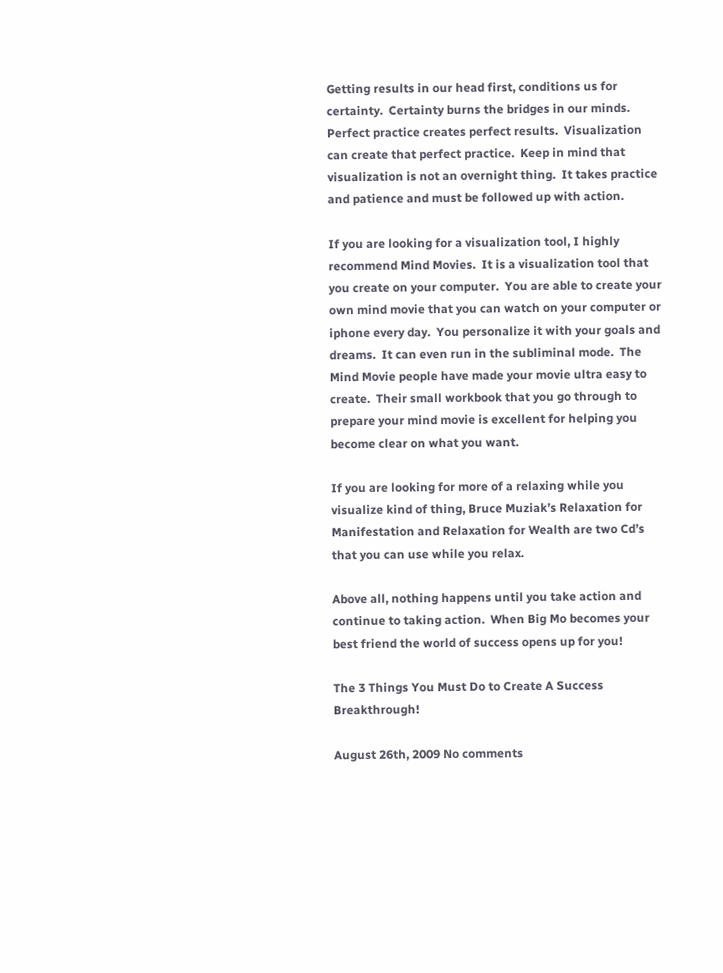Getting results in our head first, conditions us for certainty.  Certainty burns the bridges in our minds.  Perfect practice creates perfect results.  Visualization can create that perfect practice.  Keep in mind that visualization is not an overnight thing.  It takes practice and patience and must be followed up with action.

If you are looking for a visualization tool, I highly recommend Mind Movies.  It is a visualization tool that you create on your computer.  You are able to create your own mind movie that you can watch on your computer or iphone every day.  You personalize it with your goals and dreams.  It can even run in the subliminal mode.  The Mind Movie people have made your movie ultra easy to create.  Their small workbook that you go through to prepare your mind movie is excellent for helping you become clear on what you want.

If you are looking for more of a relaxing while you visualize kind of thing, Bruce Muziak’s Relaxation for Manifestation and Relaxation for Wealth are two Cd’s that you can use while you relax.

Above all, nothing happens until you take action and continue to taking action.  When Big Mo becomes your best friend the world of success opens up for you!

The 3 Things You Must Do to Create A Success Breakthrough!

August 26th, 2009 No comments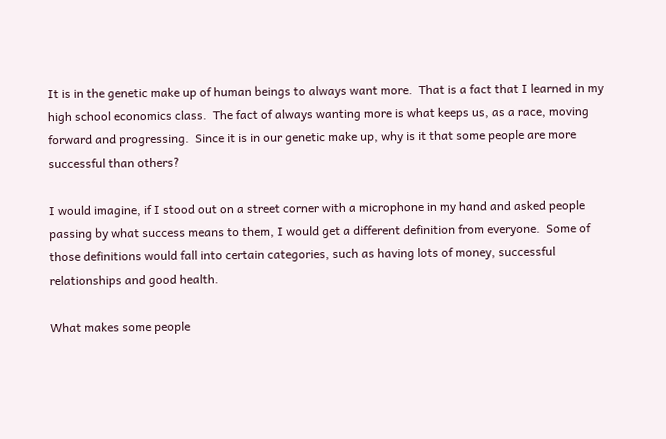It is in the genetic make up of human beings to always want more.  That is a fact that I learned in my high school economics class.  The fact of always wanting more is what keeps us, as a race, moving forward and progressing.  Since it is in our genetic make up, why is it that some people are more successful than others?

I would imagine, if I stood out on a street corner with a microphone in my hand and asked people passing by what success means to them, I would get a different definition from everyone.  Some of those definitions would fall into certain categories, such as having lots of money, successful relationships and good health.

What makes some people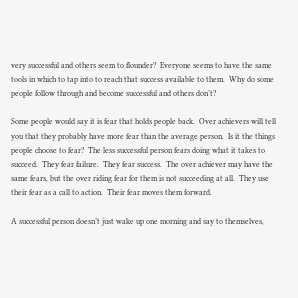very successful and others seem to flounder?  Everyone seems to have the same tools in which to tap into to reach that success available to them.  Why do some people follow through and become successful and others don’t?

Some people would say it is fear that holds people back.  Over achievers will tell you that they probably have more fear than the average person.  Is it the things people choose to fear?  The less successful person fears doing what it takes to succeed.  They fear failure.  They fear success.  The over achiever may have the same fears, but the over riding fear for them is not succeeding at all.  They use their fear as a call to action.  Their fear moves them forward.

A successful person doesn’t just wake up one morning and say to themselves,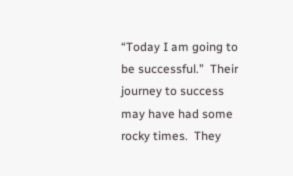“Today I am going to be successful.”  Their journey to success may have had some rocky times.  They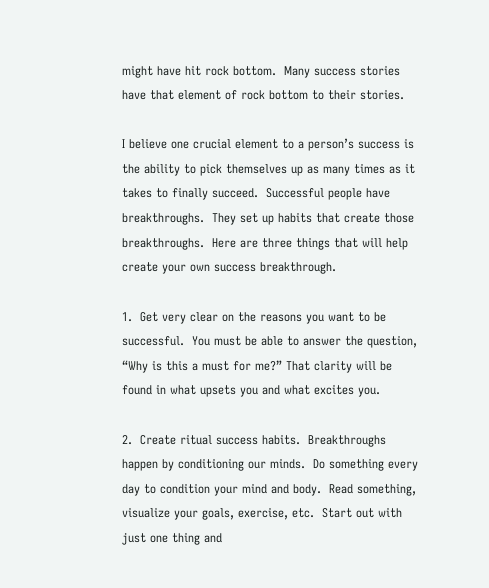might have hit rock bottom.  Many success stories have that element of rock bottom to their stories.

I believe one crucial element to a person’s success is the ability to pick themselves up as many times as it takes to finally succeed.  Successful people have breakthroughs.  They set up habits that create those breakthroughs.  Here are three things that will help create your own success breakthrough.

1.  Get very clear on the reasons you want to be successful.  You must be able to answer the question, “Why is this a must for me?” That clarity will be found in what upsets you and what excites you.

2.  Create ritual success habits.  Breakthroughs happen by conditioning our minds.  Do something every day to condition your mind and body.  Read something, visualize your goals, exercise, etc.  Start out with just one thing and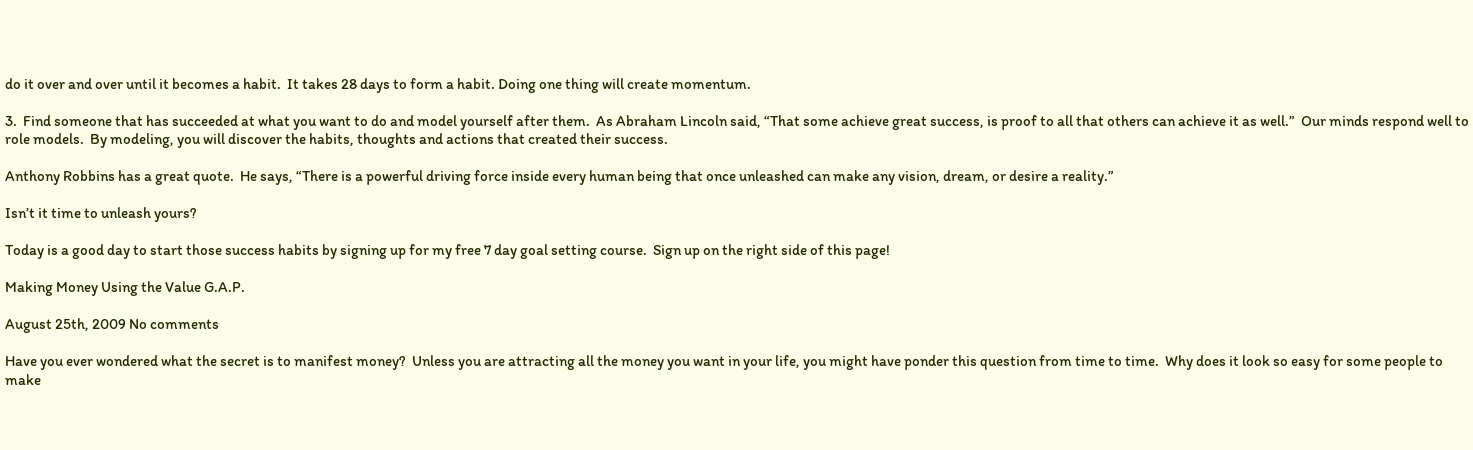do it over and over until it becomes a habit.  It takes 28 days to form a habit. Doing one thing will create momentum.

3.  Find someone that has succeeded at what you want to do and model yourself after them.  As Abraham Lincoln said, “That some achieve great success, is proof to all that others can achieve it as well.”  Our minds respond well to role models.  By modeling, you will discover the habits, thoughts and actions that created their success.

Anthony Robbins has a great quote.  He says, “There is a powerful driving force inside every human being that once unleashed can make any vision, dream, or desire a reality.”

Isn’t it time to unleash yours?

Today is a good day to start those success habits by signing up for my free 7 day goal setting course.  Sign up on the right side of this page!

Making Money Using the Value G.A.P.

August 25th, 2009 No comments

Have you ever wondered what the secret is to manifest money?  Unless you are attracting all the money you want in your life, you might have ponder this question from time to time.  Why does it look so easy for some people to make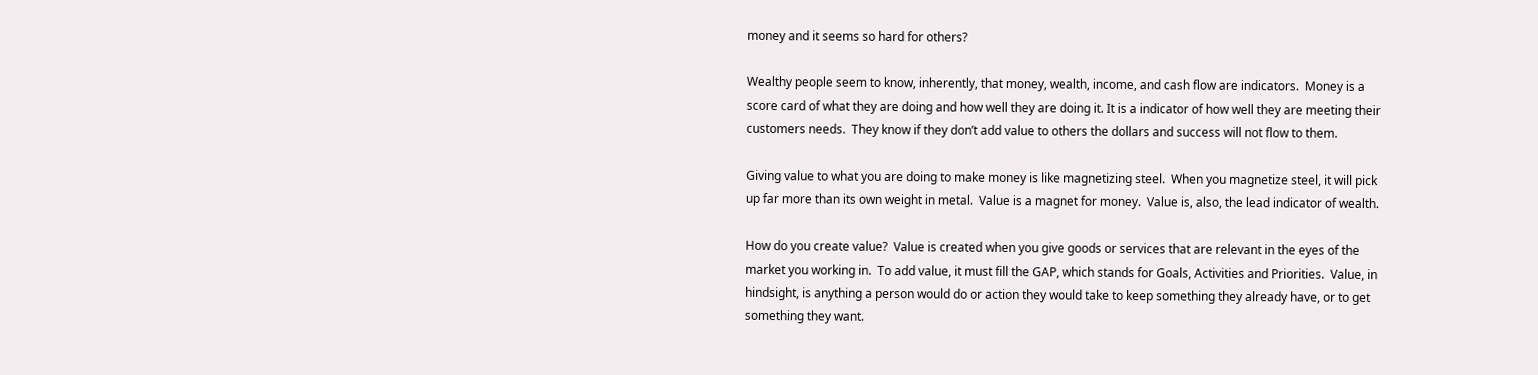money and it seems so hard for others?

Wealthy people seem to know, inherently, that money, wealth, income, and cash flow are indicators.  Money is a score card of what they are doing and how well they are doing it. It is a indicator of how well they are meeting their customers needs.  They know if they don’t add value to others the dollars and success will not flow to them.

Giving value to what you are doing to make money is like magnetizing steel.  When you magnetize steel, it will pick up far more than its own weight in metal.  Value is a magnet for money.  Value is, also, the lead indicator of wealth.

How do you create value?  Value is created when you give goods or services that are relevant in the eyes of the market you working in.  To add value, it must fill the GAP, which stands for Goals, Activities and Priorities.  Value, in hindsight, is anything a person would do or action they would take to keep something they already have, or to get something they want.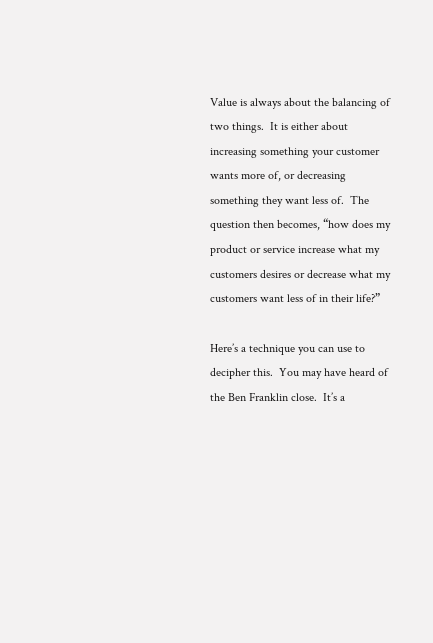Value is always about the balancing of two things.  It is either about increasing something your customer wants more of, or decreasing something they want less of.  The question then becomes, “how does my product or service increase what my customers desires or decrease what my customers want less of in their life?”

Here’s a technique you can use to decipher this.  You may have heard of the Ben Franklin close.  It’s a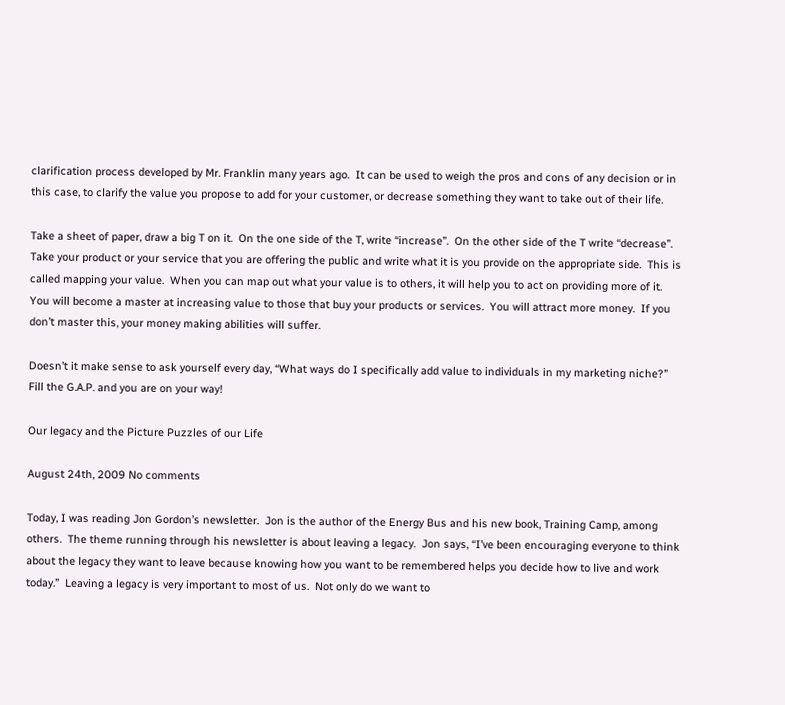clarification process developed by Mr. Franklin many years ago.  It can be used to weigh the pros and cons of any decision or in this case, to clarify the value you propose to add for your customer, or decrease something they want to take out of their life.

Take a sheet of paper, draw a big T on it.  On the one side of the T, write “increase”.  On the other side of the T write “decrease”.  Take your product or your service that you are offering the public and write what it is you provide on the appropriate side.  This is called mapping your value.  When you can map out what your value is to others, it will help you to act on providing more of it.  You will become a master at increasing value to those that buy your products or services.  You will attract more money.  If you don’t master this, your money making abilities will suffer.

Doesn’t it make sense to ask yourself every day, “What ways do I specifically add value to individuals in my marketing niche?”  Fill the G.A.P. and you are on your way!

Our legacy and the Picture Puzzles of our Life

August 24th, 2009 No comments

Today, I was reading Jon Gordon’s newsletter.  Jon is the author of the Energy Bus and his new book, Training Camp, among others.  The theme running through his newsletter is about leaving a legacy.  Jon says, “I’ve been encouraging everyone to think about the legacy they want to leave because knowing how you want to be remembered helps you decide how to live and work today.”  Leaving a legacy is very important to most of us.  Not only do we want to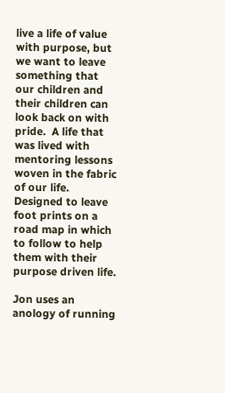live a life of value with purpose, but we want to leave something that our children and their children can look back on with pride.  A life that was lived with mentoring lessons woven in the fabric  of our life.   Designed to leave foot prints on a road map in which to follow to help them with their purpose driven life.

Jon uses an anology of running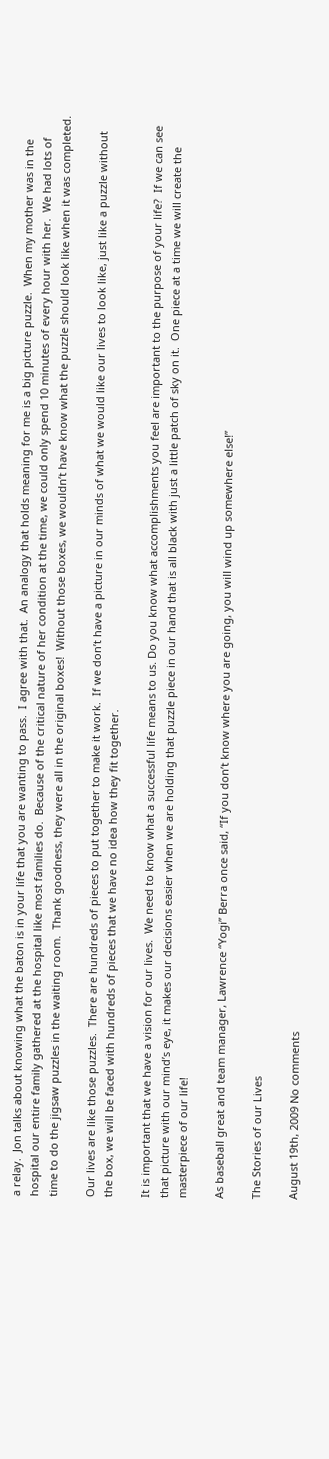a relay.  Jon talks about knowing what the baton is in your life that you are wanting to pass.  I agree with that.  An analogy that holds meaning for me is a big picture puzzle.  When my mother was in the hospital our entire family gathered at the hospital like most families do.  Because of the critical nature of her condition at the time, we could only spend 10 minutes of every hour with her.  We had lots of time to do the jigsaw puzzles in the waiting room.  Thank goodness, they were all in the original boxes!  Without those boxes, we wouldn’t have know what the puzzle should look like when it was completed.

Our lives are like those puzzles.  There are hundreds of pieces to put together to make it work.  If we don’t have a picture in our minds of what we would like our lives to look like, just like a puzzle without the box, we will be faced with hundreds of pieces that we have no idea how they fit together.

It is important that we have a vision for our lives.  We need to know what a successful life means to us. Do you know what accomplishments you feel are important to the purpose of your life?  If we can see that picture with our mind’s eye, it makes our decisions easier when we are holding that puzzle piece in our hand that is all black with just a little patch of sky on it.  One piece at a time we will create the masterpiece of our life!

As baseball great and team manager, Lawrence “Yogi” Berra once said, “If you don’t know where you are going, you will wind up somewhere else!”

The Stories of our Lives

August 19th, 2009 No comments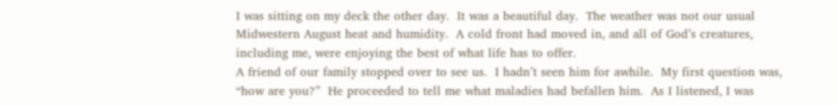I was sitting on my deck the other day.  It was a beautiful day.  The weather was not our usual Midwestern August heat and humidity.  A cold front had moved in, and all of God’s creatures, including me, were enjoying the best of what life has to offer.
A friend of our family stopped over to see us.  I hadn’t seen him for awhile.  My first question was, “how are you?”  He proceeded to tell me what maladies had befallen him.  As I listened, I was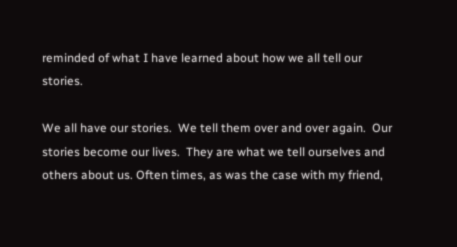reminded of what I have learned about how we all tell our stories.

We all have our stories.  We tell them over and over again.  Our stories become our lives.  They are what we tell ourselves and others about us. Often times, as was the case with my friend,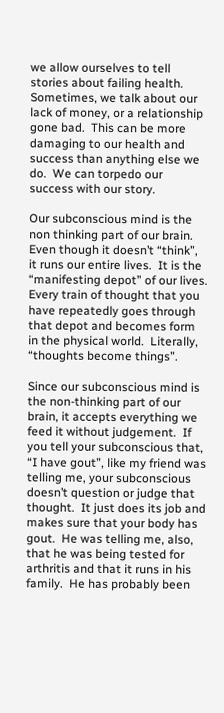we allow ourselves to tell stories about failing health.  Sometimes, we talk about our lack of money, or a relationship gone bad.  This can be more damaging to our health and success than anything else we do.  We can torpedo our success with our story.

Our subconscious mind is the non thinking part of our brain.  Even though it doesn’t “think”, it runs our entire lives.  It is the “manifesting depot” of our lives.  Every train of thought that you have repeatedly goes through that depot and becomes form in the physical world.  Literally, “thoughts become things”.

Since our subconscious mind is the non-thinking part of our brain, it accepts everything we feed it without judgement.  If you tell your subconscious that, “I have gout”, like my friend was telling me, your subconscious doesn’t question or judge that thought.  It just does its job and makes sure that your body has gout.  He was telling me, also, that he was being tested for arthritis and that it runs in his family.  He has probably been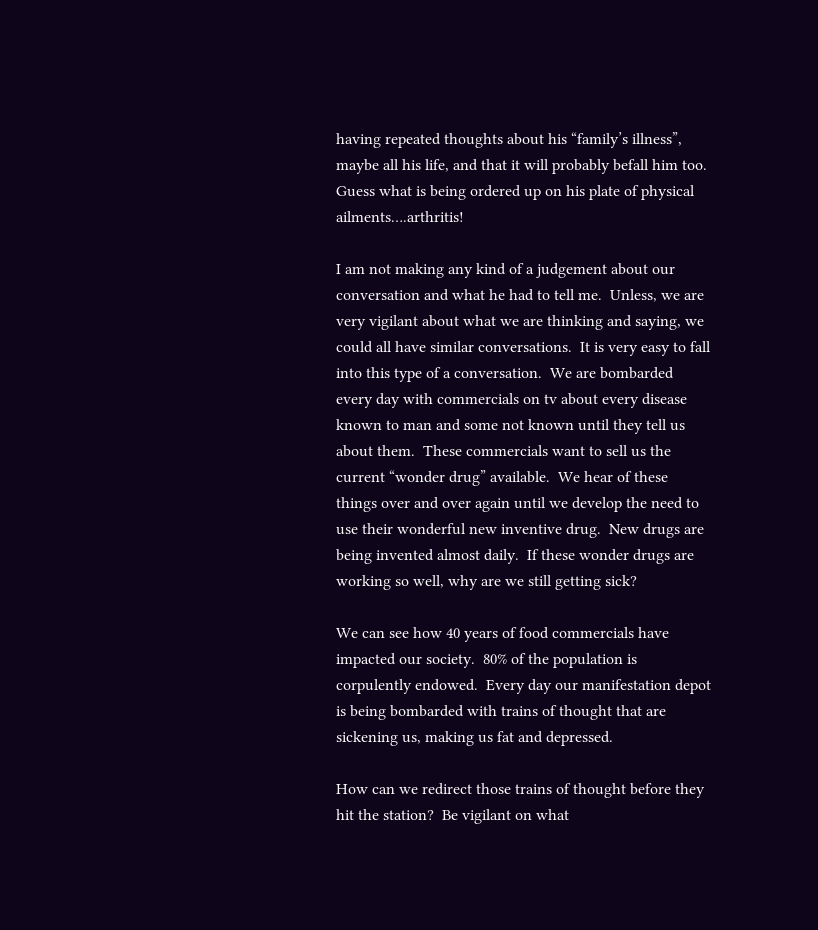having repeated thoughts about his “family’s illness”, maybe all his life, and that it will probably befall him too.  Guess what is being ordered up on his plate of physical ailments….arthritis!

I am not making any kind of a judgement about our conversation and what he had to tell me.  Unless, we are very vigilant about what we are thinking and saying, we could all have similar conversations.  It is very easy to fall into this type of a conversation.  We are bombarded every day with commercials on tv about every disease known to man and some not known until they tell us about them.  These commercials want to sell us the current “wonder drug” available.  We hear of these things over and over again until we develop the need to use their wonderful new inventive drug.  New drugs are being invented almost daily.  If these wonder drugs are working so well, why are we still getting sick?

We can see how 40 years of food commercials have impacted our society.  80% of the population is corpulently endowed.  Every day our manifestation depot is being bombarded with trains of thought that are sickening us, making us fat and depressed.

How can we redirect those trains of thought before they hit the station?  Be vigilant on what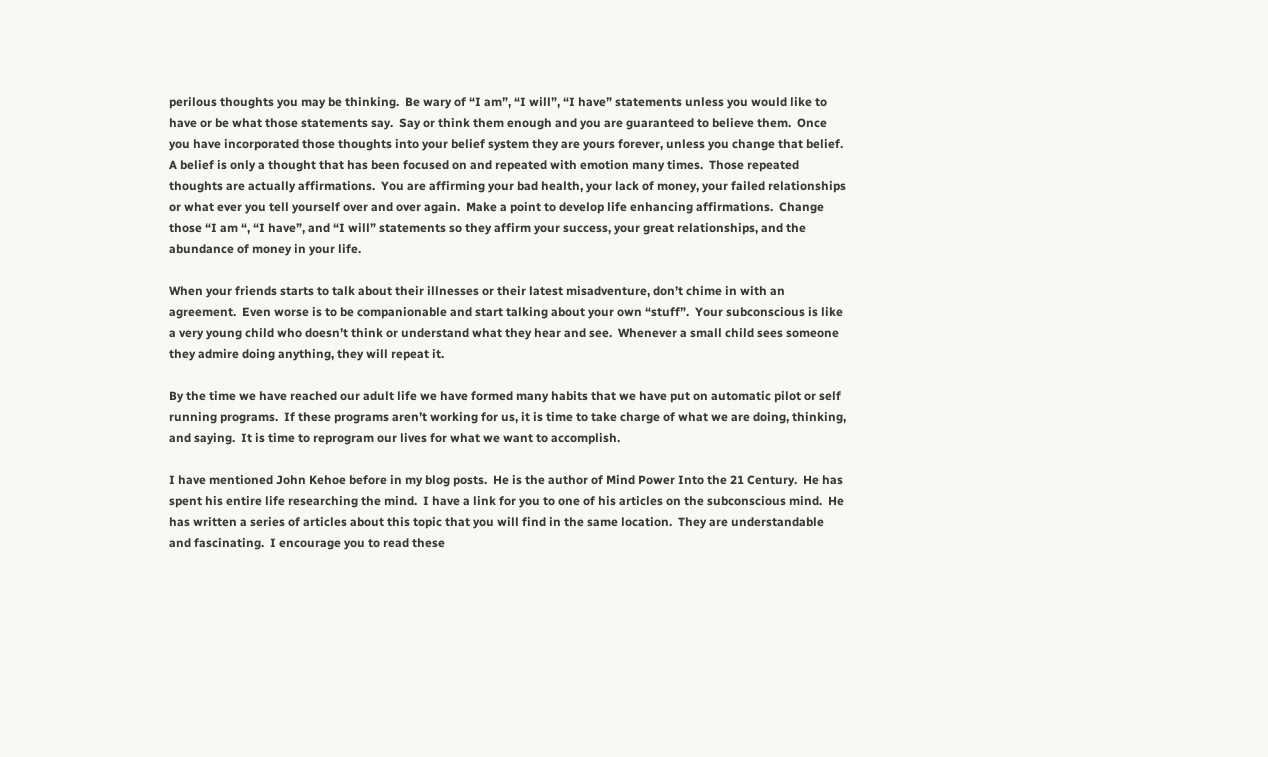perilous thoughts you may be thinking.  Be wary of “I am”, “I will”, “I have” statements unless you would like to have or be what those statements say.  Say or think them enough and you are guaranteed to believe them.  Once you have incorporated those thoughts into your belief system they are yours forever, unless you change that belief.  A belief is only a thought that has been focused on and repeated with emotion many times.  Those repeated thoughts are actually affirmations.  You are affirming your bad health, your lack of money, your failed relationships or what ever you tell yourself over and over again.  Make a point to develop life enhancing affirmations.  Change those “I am “, “I have”, and “I will” statements so they affirm your success, your great relationships, and the abundance of money in your life.

When your friends starts to talk about their illnesses or their latest misadventure, don’t chime in with an agreement.  Even worse is to be companionable and start talking about your own “stuff”.  Your subconscious is like a very young child who doesn’t think or understand what they hear and see.  Whenever a small child sees someone they admire doing anything, they will repeat it.

By the time we have reached our adult life we have formed many habits that we have put on automatic pilot or self running programs.  If these programs aren’t working for us, it is time to take charge of what we are doing, thinking, and saying.  It is time to reprogram our lives for what we want to accomplish.

I have mentioned John Kehoe before in my blog posts.  He is the author of Mind Power Into the 21 Century.  He has spent his entire life researching the mind.  I have a link for you to one of his articles on the subconscious mind.  He has written a series of articles about this topic that you will find in the same location.  They are understandable and fascinating.  I encourage you to read these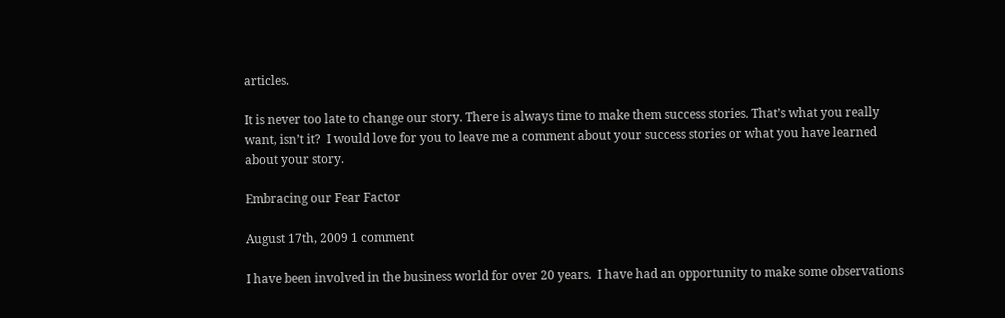articles.

It is never too late to change our story. There is always time to make them success stories. That’s what you really want, isn’t it?  I would love for you to leave me a comment about your success stories or what you have learned about your story.

Embracing our Fear Factor

August 17th, 2009 1 comment

I have been involved in the business world for over 20 years.  I have had an opportunity to make some observations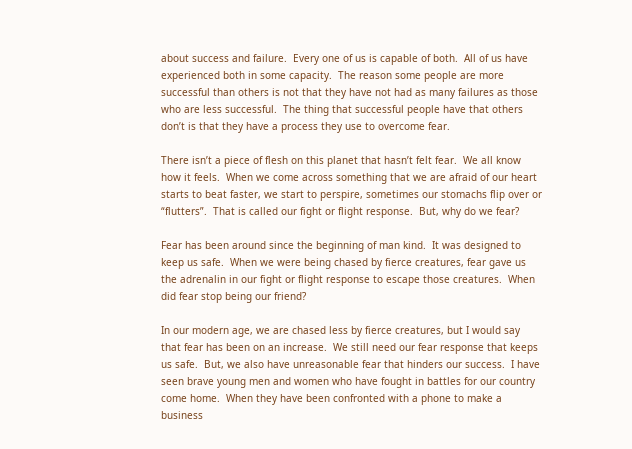about success and failure.  Every one of us is capable of both.  All of us have experienced both in some capacity.  The reason some people are more successful than others is not that they have not had as many failures as those who are less successful.  The thing that successful people have that others don’t is that they have a process they use to overcome fear.

There isn’t a piece of flesh on this planet that hasn’t felt fear.  We all know how it feels.  When we come across something that we are afraid of our heart starts to beat faster, we start to perspire, sometimes our stomachs flip over or “flutters”.  That is called our fight or flight response.  But, why do we fear?

Fear has been around since the beginning of man kind.  It was designed to keep us safe.  When we were being chased by fierce creatures, fear gave us the adrenalin in our fight or flight response to escape those creatures.  When did fear stop being our friend?

In our modern age, we are chased less by fierce creatures, but I would say that fear has been on an increase.  We still need our fear response that keeps us safe.  But, we also have unreasonable fear that hinders our success.  I have seen brave young men and women who have fought in battles for our country come home.  When they have been confronted with a phone to make a business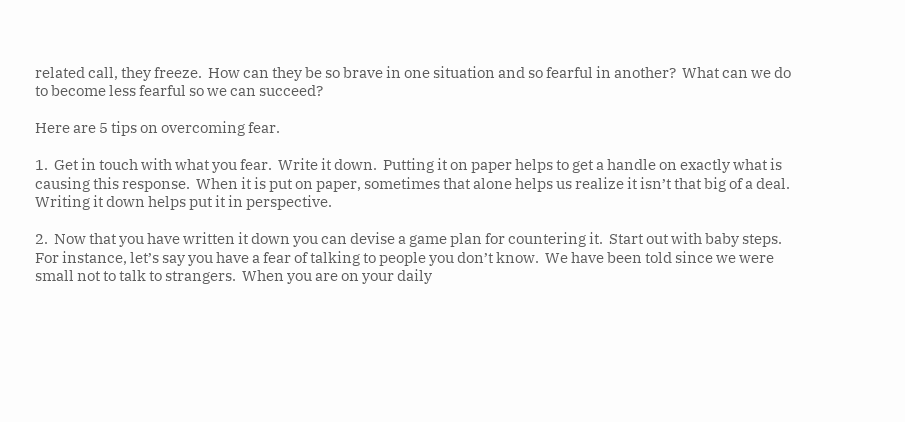related call, they freeze.  How can they be so brave in one situation and so fearful in another?  What can we do to become less fearful so we can succeed?

Here are 5 tips on overcoming fear.

1.  Get in touch with what you fear.  Write it down.  Putting it on paper helps to get a handle on exactly what is causing this response.  When it is put on paper, sometimes that alone helps us realize it isn’t that big of a deal.  Writing it down helps put it in perspective.

2.  Now that you have written it down you can devise a game plan for countering it.  Start out with baby steps.  For instance, let’s say you have a fear of talking to people you don’t know.  We have been told since we were small not to talk to strangers.  When you are on your daily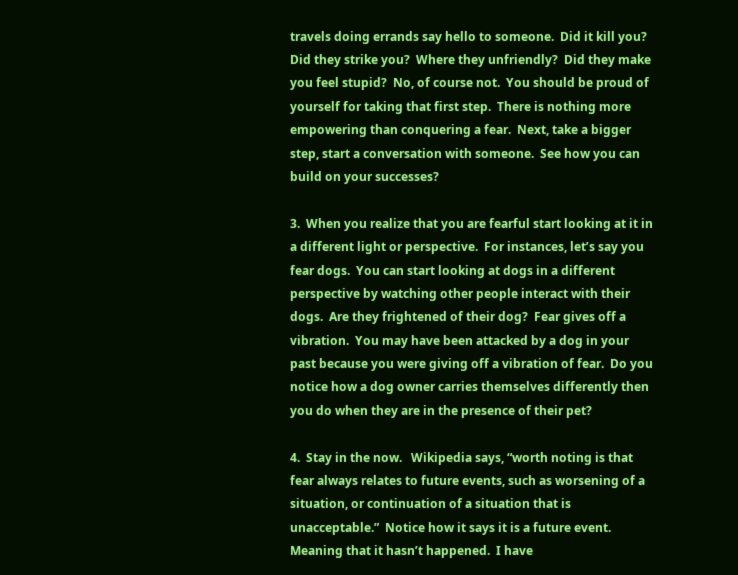travels doing errands say hello to someone.  Did it kill you?  Did they strike you?  Where they unfriendly?  Did they make you feel stupid?  No, of course not.  You should be proud of yourself for taking that first step.  There is nothing more empowering than conquering a fear.  Next, take a bigger step, start a conversation with someone.  See how you can build on your successes?

3.  When you realize that you are fearful start looking at it in a different light or perspective.  For instances, let’s say you fear dogs.  You can start looking at dogs in a different perspective by watching other people interact with their dogs.  Are they frightened of their dog?  Fear gives off a vibration.  You may have been attacked by a dog in your past because you were giving off a vibration of fear.  Do you notice how a dog owner carries themselves differently then you do when they are in the presence of their pet?

4.  Stay in the now.   Wikipedia says, “worth noting is that fear always relates to future events, such as worsening of a situation, or continuation of a situation that is unacceptable.”  Notice how it says it is a future event.  Meaning that it hasn’t happened.  I have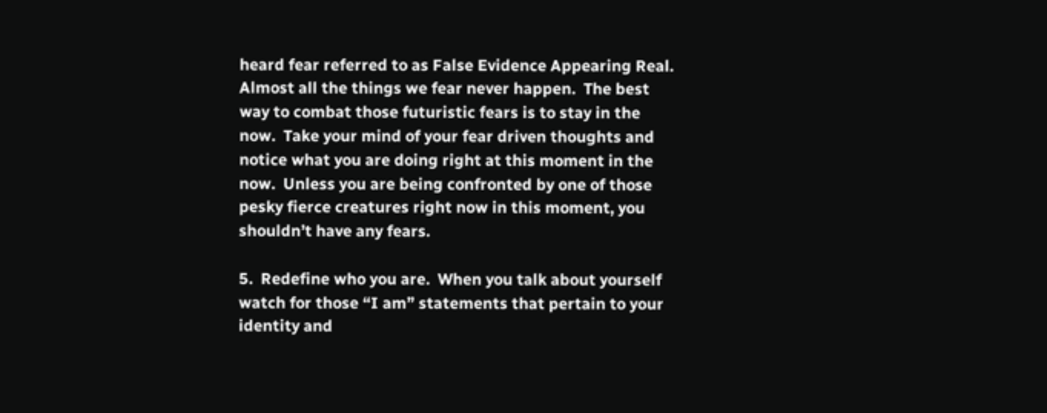heard fear referred to as False Evidence Appearing Real.  Almost all the things we fear never happen.  The best way to combat those futuristic fears is to stay in the now.  Take your mind of your fear driven thoughts and notice what you are doing right at this moment in the now.  Unless you are being confronted by one of those pesky fierce creatures right now in this moment, you shouldn’t have any fears.

5.  Redefine who you are.  When you talk about yourself watch for those “I am” statements that pertain to your identity and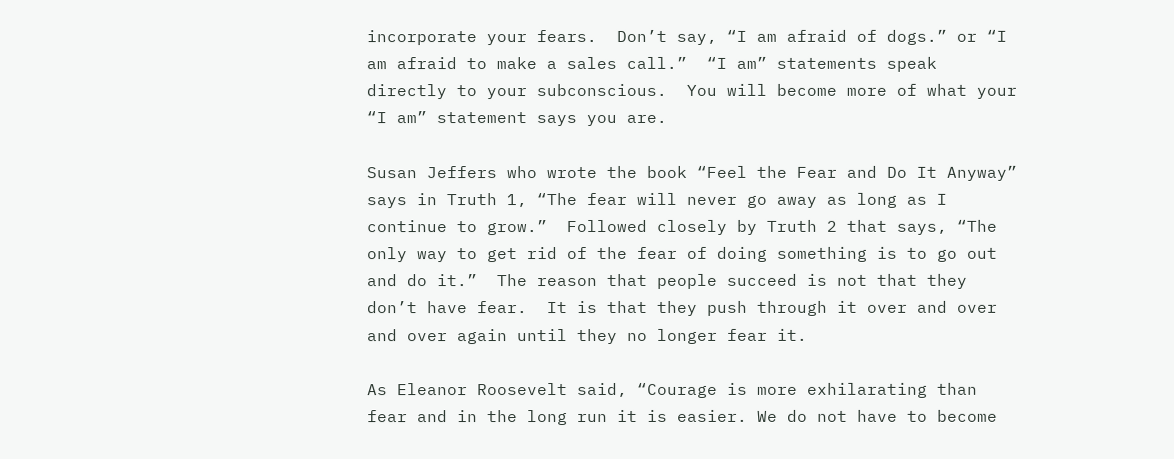incorporate your fears.  Don’t say, “I am afraid of dogs.” or “I am afraid to make a sales call.”  “I am” statements speak directly to your subconscious.  You will become more of what your “I am” statement says you are.

Susan Jeffers who wrote the book “Feel the Fear and Do It Anyway” says in Truth 1, “The fear will never go away as long as I continue to grow.”  Followed closely by Truth 2 that says, “The only way to get rid of the fear of doing something is to go out and do it.”  The reason that people succeed is not that they don’t have fear.  It is that they push through it over and over and over again until they no longer fear it.

As Eleanor Roosevelt said, “Courage is more exhilarating than fear and in the long run it is easier. We do not have to become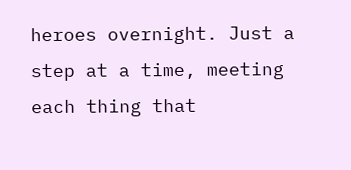heroes overnight. Just a step at a time, meeting each thing that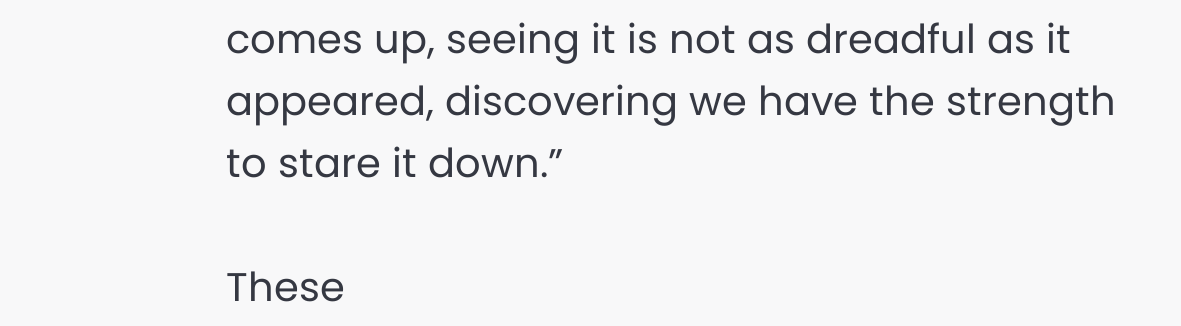comes up, seeing it is not as dreadful as it appeared, discovering we have the strength to stare it down.”

These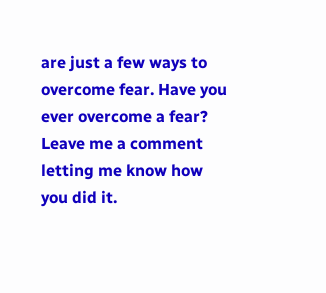are just a few ways to overcome fear. Have you ever overcome a fear?  Leave me a comment letting me know how you did it.